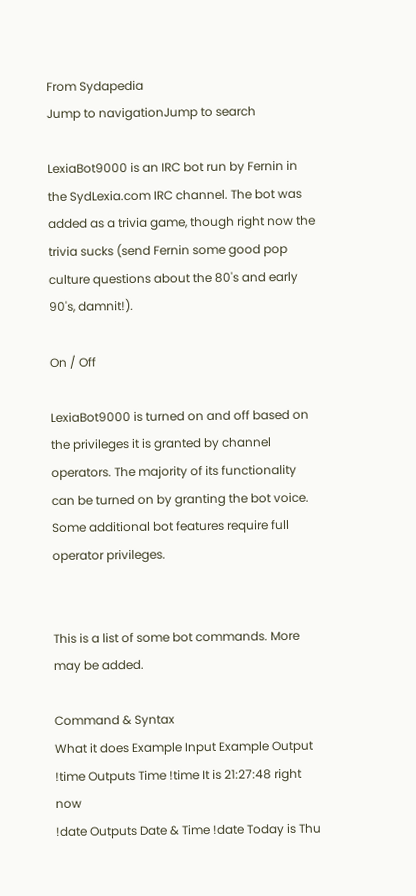From Sydapedia
Jump to navigationJump to search

LexiaBot9000 is an IRC bot run by Fernin in the SydLexia.com IRC channel. The bot was added as a trivia game, though right now the trivia sucks (send Fernin some good pop culture questions about the 80's and early 90's, damnit!).

On / Off

LexiaBot9000 is turned on and off based on the privileges it is granted by channel operators. The majority of its functionality can be turned on by granting the bot voice. Some additional bot features require full operator privileges.


This is a list of some bot commands. More may be added.

Command & Syntax
What it does Example Input Example Output
!time Outputs Time !time It is 21:27:48 right now
!date Outputs Date & Time !date Today is Thu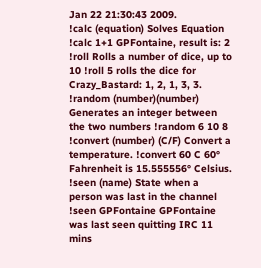Jan 22 21:30:43 2009.
!calc (equation) Solves Equation !calc 1+1 GPFontaine, result is: 2
!roll Rolls a number of dice, up to 10 !roll 5 rolls the dice for Crazy_Bastard: 1, 2, 1, 3, 3.
!random (number)(number) Generates an integer between the two numbers !random 6 10 8
!convert (number) (C/F) Convert a temperature. !convert 60 C 60° Fahrenheit is 15.555556° Celsius.
!seen (name) State when a person was last in the channel !seen GPFontaine GPFontaine was last seen quitting IRC 11 mins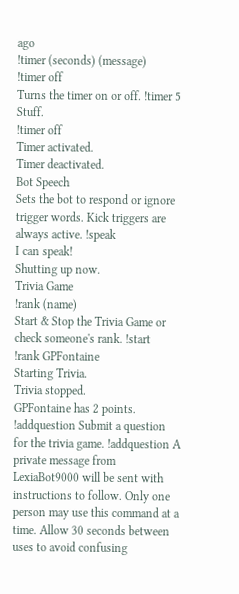ago
!timer (seconds) (message)
!timer off
Turns the timer on or off. !timer 5 Stuff.
!timer off
Timer activated.
Timer deactivated.
Bot Speech
Sets the bot to respond or ignore trigger words. Kick triggers are always active. !speak
I can speak!
Shutting up now.
Trivia Game
!rank (name)
Start & Stop the Trivia Game or check someone's rank. !start
!rank GPFontaine
Starting Trivia.
Trivia stopped.
GPFontaine has 2 points.
!addquestion Submit a question for the trivia game. !addquestion A private message from LexiaBot9000 will be sent with instructions to follow. Only one person may use this command at a time. Allow 30 seconds between uses to avoid confusing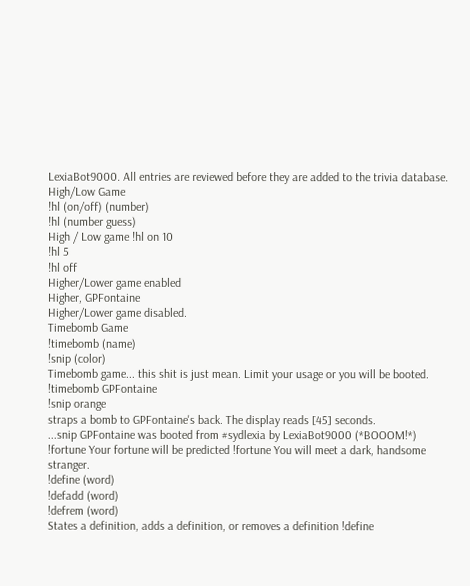LexiaBot9000. All entries are reviewed before they are added to the trivia database.
High/Low Game
!hl (on/off) (number)
!hl (number guess)
High / Low game !hl on 10
!hl 5
!hl off
Higher/Lower game enabled
Higher, GPFontaine
Higher/Lower game disabled.
Timebomb Game
!timebomb (name)
!snip (color)
Timebomb game... this shit is just mean. Limit your usage or you will be booted. !timebomb GPFontaine
!snip orange
straps a bomb to GPFontaine's back. The display reads [45] seconds.
...snip GPFontaine was booted from #sydlexia by LexiaBot9000 (*BOOOM!*)
!fortune Your fortune will be predicted !fortune You will meet a dark, handsome stranger.
!define (word)
!defadd (word)
!defrem (word)
States a definition, adds a definition, or removes a definition !define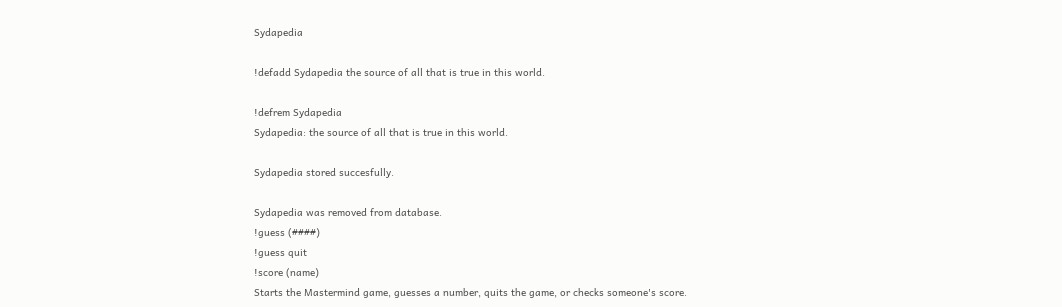Sydapedia

!defadd Sydapedia the source of all that is true in this world.

!defrem Sydapedia
Sydapedia: the source of all that is true in this world.

Sydapedia stored succesfully.

Sydapedia was removed from database.
!guess (####)
!guess quit
!score (name)
Starts the Mastermind game, guesses a number, quits the game, or checks someone's score.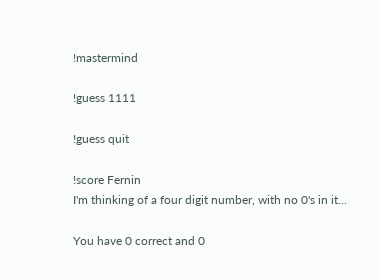!mastermind

!guess 1111

!guess quit

!score Fernin
I'm thinking of a four digit number, with no 0's in it...

You have 0 correct and 0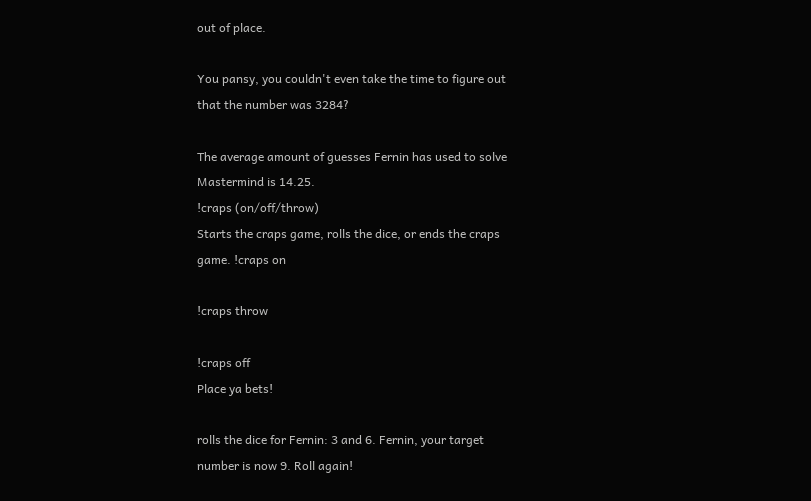out of place.

You pansy, you couldn't even take the time to figure out that the number was 3284?

The average amount of guesses Fernin has used to solve Mastermind is 14.25.
!craps (on/off/throw)
Starts the craps game, rolls the dice, or ends the craps game. !craps on

!craps throw

!craps off
Place ya bets!

rolls the dice for Fernin: 3 and 6. Fernin, your target number is now 9. Roll again!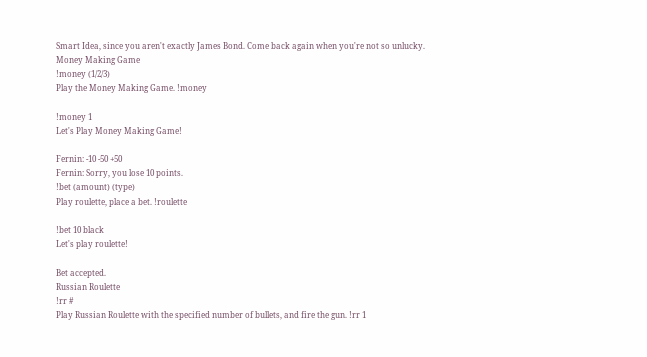Smart Idea, since you aren't exactly James Bond. Come back again when you're not so unlucky.
Money Making Game
!money (1/2/3)
Play the Money Making Game. !money

!money 1
Let's Play Money Making Game!

Fernin: -10 -50 +50
Fernin: Sorry, you lose 10 points.
!bet (amount) (type)
Play roulette, place a bet. !roulette

!bet 10 black
Let's play roulette!

Bet accepted.
Russian Roulette
!rr #
Play Russian Roulette with the specified number of bullets, and fire the gun. !rr 1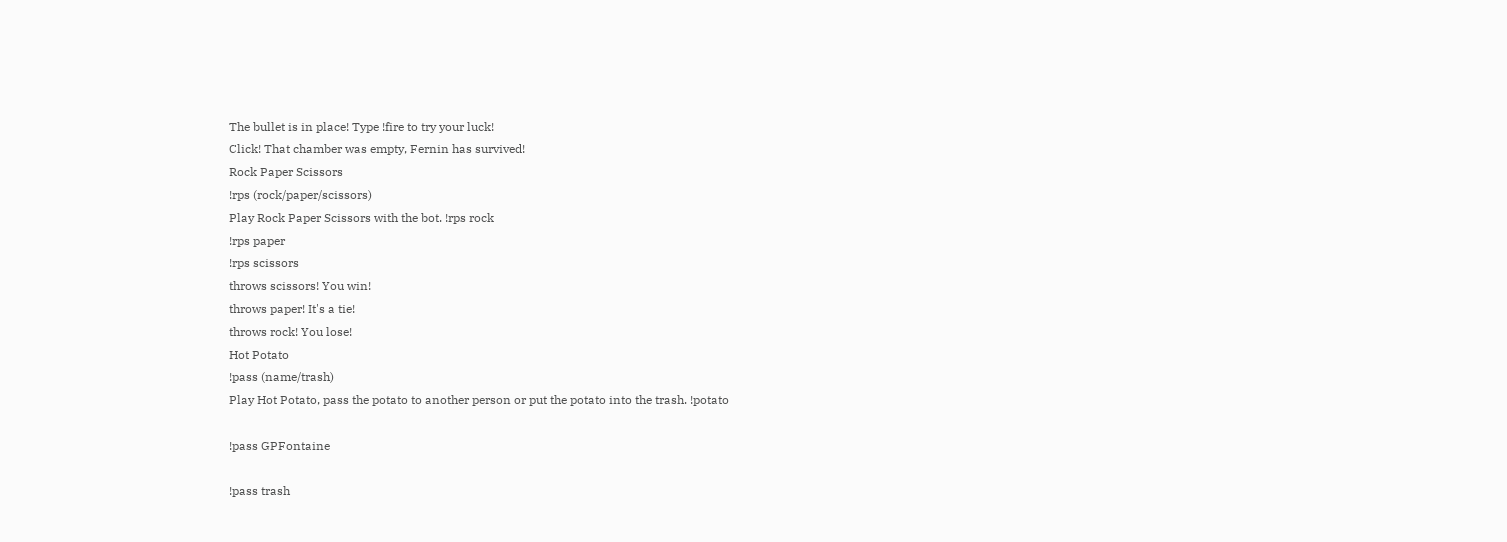The bullet is in place! Type !fire to try your luck!
Click! That chamber was empty, Fernin has survived!
Rock Paper Scissors
!rps (rock/paper/scissors)
Play Rock Paper Scissors with the bot. !rps rock
!rps paper
!rps scissors
throws scissors! You win!
throws paper! It's a tie!
throws rock! You lose!
Hot Potato
!pass (name/trash)
Play Hot Potato, pass the potato to another person or put the potato into the trash. !potato

!pass GPFontaine

!pass trash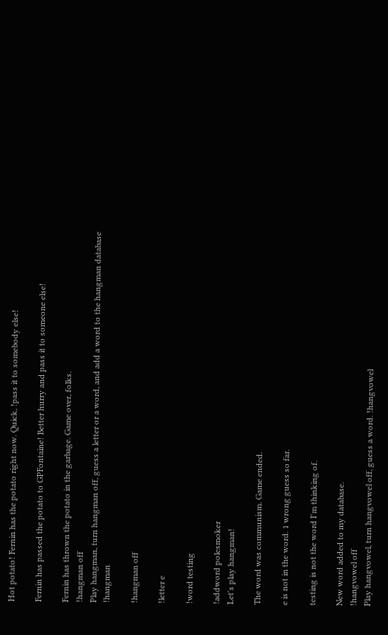Hot potato! Fernin has the potato right now. Quick, !pass it to somebody else!

Fernin has passed the potato to GPFontaine! Better hurry and pass it to someone else!

Fernin has thrown the potato in the garbage. Game over, folks.
!hangman off
Play hangman, turn hangman off, guess a letter or a word, and add a word to the hangman database !hangman

!hangman off

!letter e

!word testing

!addword polesmoker
Let's play hangman!

The word was communism. Game ended.

e is not in the word. 1 wrong guess so far.

testing is not the word I'm thinking of.

New word added to my database.
!hangvowel off
Play hangvowel, turn hangvowel off, guess a word. !hangvowel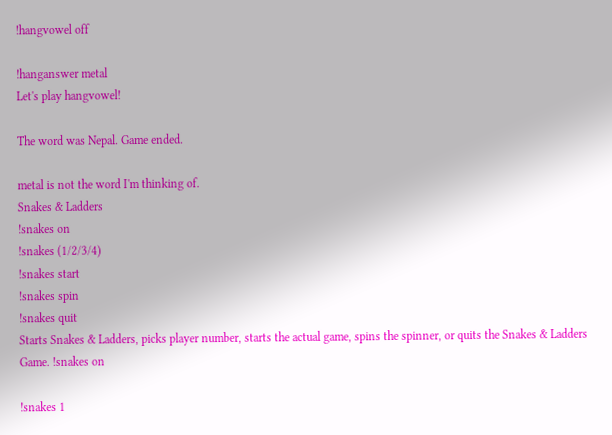!hangvowel off

!hanganswer metal
Let's play hangvowel!

The word was Nepal. Game ended.

metal is not the word I'm thinking of.
Snakes & Ladders
!snakes on
!snakes (1/2/3/4)
!snakes start
!snakes spin
!snakes quit
Starts Snakes & Ladders, picks player number, starts the actual game, spins the spinner, or quits the Snakes & Ladders Game. !snakes on

!snakes 1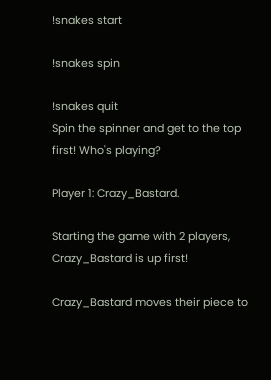!snakes start

!snakes spin

!snakes quit
Spin the spinner and get to the top first! Who's playing?

Player 1: Crazy_Bastard.

Starting the game with 2 players, Crazy_Bastard is up first!

Crazy_Bastard moves their piece to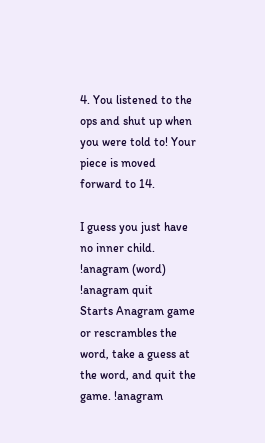4. You listened to the ops and shut up when you were told to! Your piece is moved forward to 14.

I guess you just have no inner child.
!anagram (word)
!anagram quit
Starts Anagram game or rescrambles the word, take a guess at the word, and quit the game. !anagram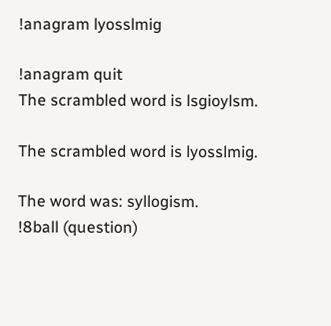!anagram lyosslmig

!anagram quit
The scrambled word is lsgioylsm.

The scrambled word is lyosslmig.

The word was: syllogism.
!8ball (question)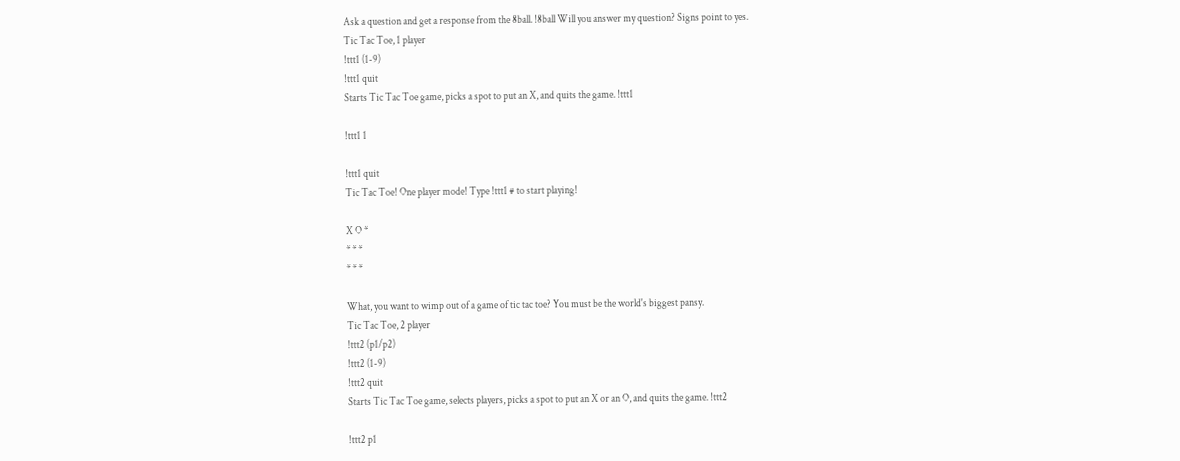Ask a question and get a response from the 8ball. !8ball Will you answer my question? Signs point to yes.
Tic Tac Toe, 1 player
!ttt1 (1-9)
!ttt1 quit
Starts Tic Tac Toe game, picks a spot to put an X, and quits the game. !ttt1

!ttt1 1

!ttt1 quit
Tic Tac Toe! One player mode! Type !ttt1 # to start playing!

X O *
* * *
* * *

What, you want to wimp out of a game of tic tac toe? You must be the world's biggest pansy.
Tic Tac Toe, 2 player
!ttt2 (p1/p2)
!ttt2 (1-9)
!ttt2 quit
Starts Tic Tac Toe game, selects players, picks a spot to put an X or an O, and quits the game. !ttt2

!ttt2 p1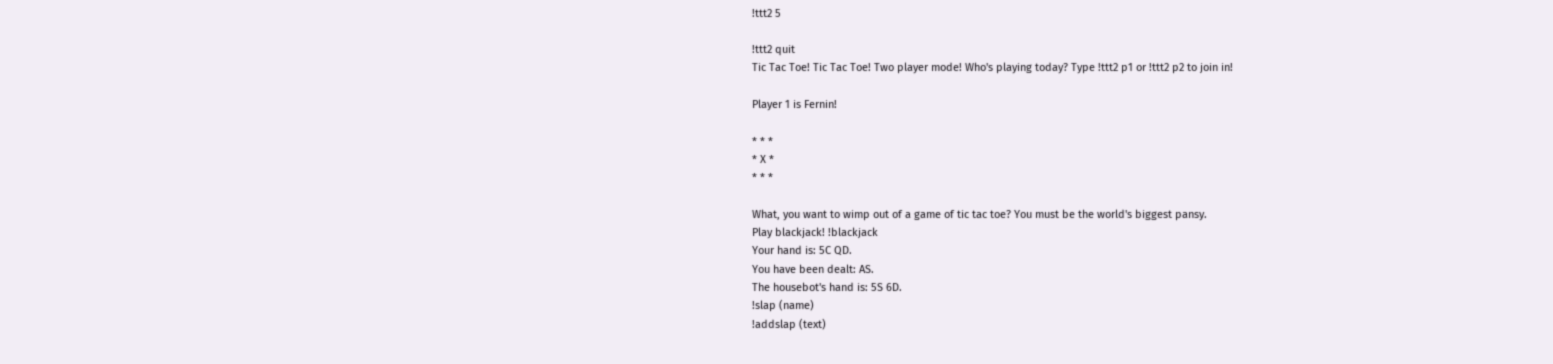!ttt2 5

!ttt2 quit
Tic Tac Toe! Tic Tac Toe! Two player mode! Who's playing today? Type !ttt2 p1 or !ttt2 p2 to join in!

Player 1 is Fernin!

* * *
* X *
* * *

What, you want to wimp out of a game of tic tac toe? You must be the world's biggest pansy.
Play blackjack! !blackjack
Your hand is: 5C QD.
You have been dealt: AS.
The housebot's hand is: 5S 6D.
!slap (name)
!addslap (text)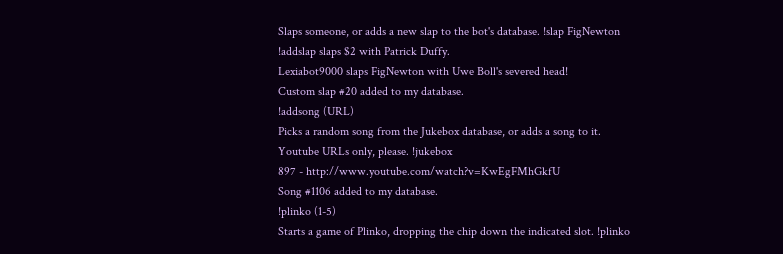Slaps someone, or adds a new slap to the bot's database. !slap FigNewton
!addslap slaps $2 with Patrick Duffy.
Lexiabot9000 slaps FigNewton with Uwe Boll's severed head!
Custom slap #20 added to my database.
!addsong (URL)
Picks a random song from the Jukebox database, or adds a song to it. Youtube URLs only, please. !jukebox
897 - http://www.youtube.com/watch?v=KwEgFMhGkfU
Song #1106 added to my database.
!plinko (1-5)
Starts a game of Plinko, dropping the chip down the indicated slot. !plinko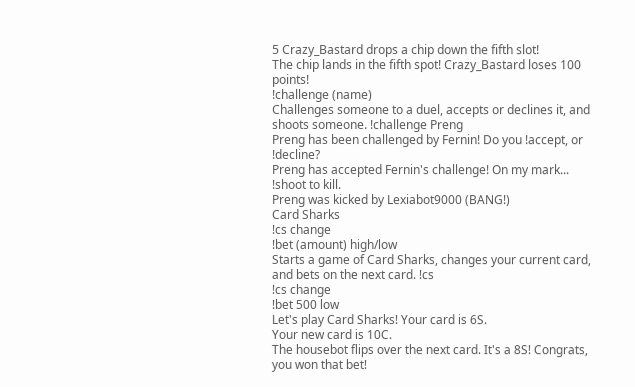5 Crazy_Bastard drops a chip down the fifth slot!
The chip lands in the fifth spot! Crazy_Bastard loses 100 points!
!challenge (name)
Challenges someone to a duel, accepts or declines it, and shoots someone. !challenge Preng
Preng has been challenged by Fernin! Do you !accept, or !decline?
Preng has accepted Fernin's challenge! On my mark... !shoot to kill.
Preng was kicked by Lexiabot9000 (BANG!)
Card Sharks
!cs change
!bet (amount) high/low
Starts a game of Card Sharks, changes your current card, and bets on the next card. !cs
!cs change
!bet 500 low
Let's play Card Sharks! Your card is 6S.
Your new card is 10C.
The housebot flips over the next card. It's a 8S! Congrats, you won that bet!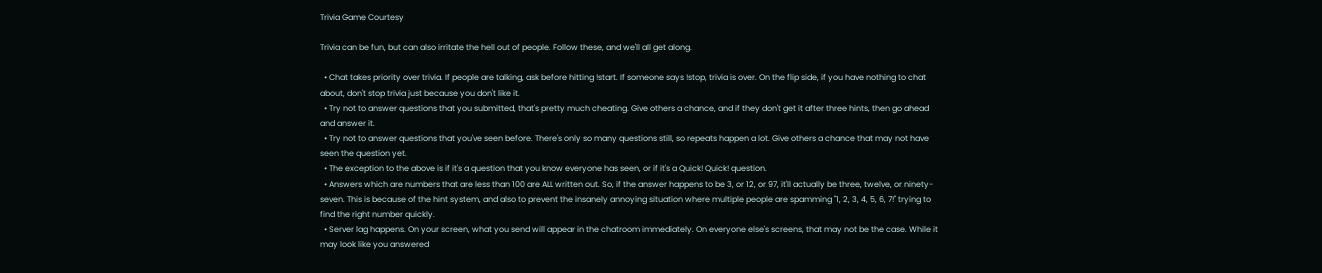Trivia Game Courtesy

Trivia can be fun, but can also irritate the hell out of people. Follow these, and we'll all get along.

  • Chat takes priority over trivia. If people are talking, ask before hitting !start. If someone says !stop, trivia is over. On the flip side, if you have nothing to chat about, don't stop trivia just because you don't like it.
  • Try not to answer questions that you submitted, that's pretty much cheating. Give others a chance, and if they don't get it after three hints, then go ahead and answer it.
  • Try not to answer questions that you've seen before. There's only so many questions still, so repeats happen a lot. Give others a chance that may not have seen the question yet.
  • The exception to the above is if it's a question that you know everyone has seen, or if it's a Quick! Quick! question.
  • Answers which are numbers that are less than 100 are ALL written out. So, if the answer happens to be 3, or 12, or 97, it'll actually be three, twelve, or ninety-seven. This is because of the hint system, and also to prevent the insanely annoying situation where multiple people are spamming "1, 2, 3, 4, 5, 6, 7!" trying to find the right number quickly.
  • Server lag happens. On your screen, what you send will appear in the chatroom immediately. On everyone else's screens, that may not be the case. While it may look like you answered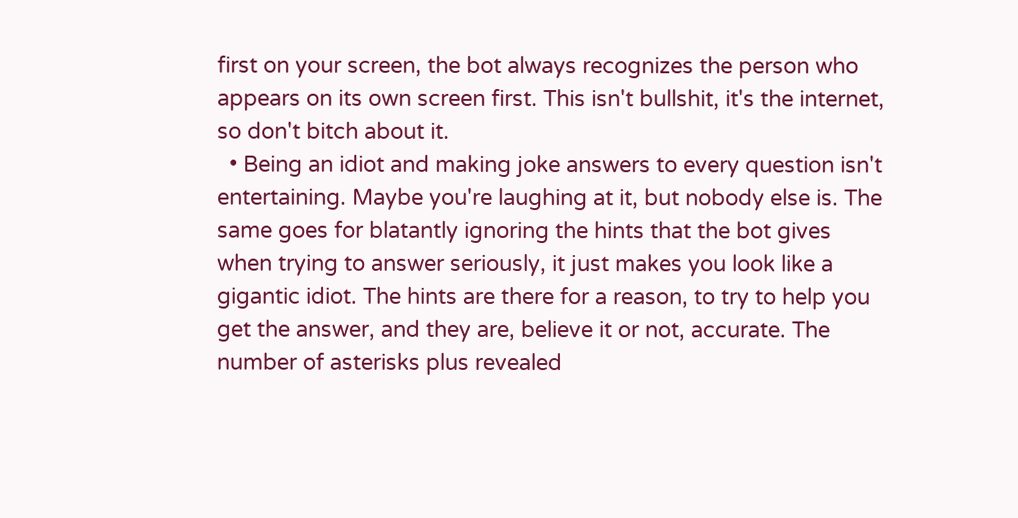first on your screen, the bot always recognizes the person who appears on its own screen first. This isn't bullshit, it's the internet, so don't bitch about it.
  • Being an idiot and making joke answers to every question isn't entertaining. Maybe you're laughing at it, but nobody else is. The same goes for blatantly ignoring the hints that the bot gives when trying to answer seriously, it just makes you look like a gigantic idiot. The hints are there for a reason, to try to help you get the answer, and they are, believe it or not, accurate. The number of asterisks plus revealed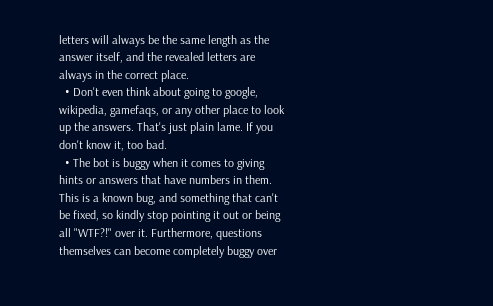letters will always be the same length as the answer itself, and the revealed letters are always in the correct place.
  • Don't even think about going to google, wikipedia, gamefaqs, or any other place to look up the answers. That's just plain lame. If you don't know it, too bad.
  • The bot is buggy when it comes to giving hints or answers that have numbers in them. This is a known bug, and something that can't be fixed, so kindly stop pointing it out or being all "WTF?!" over it. Furthermore, questions themselves can become completely buggy over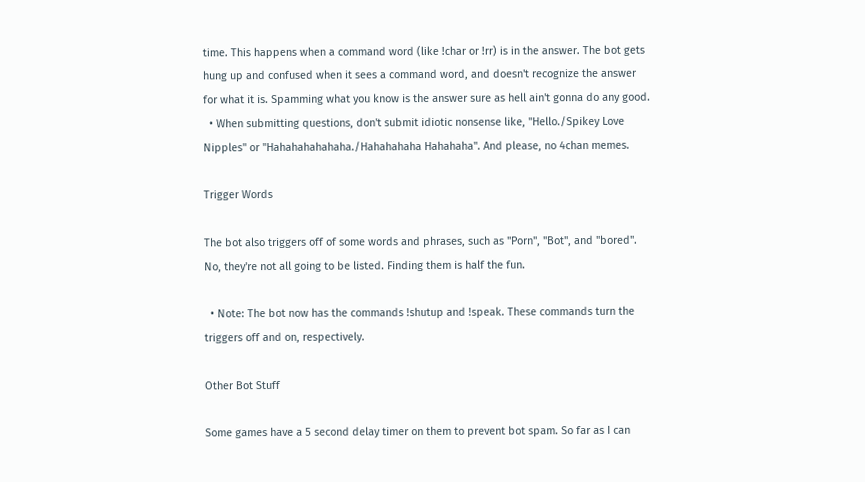time. This happens when a command word (like !char or !rr) is in the answer. The bot gets hung up and confused when it sees a command word, and doesn't recognize the answer for what it is. Spamming what you know is the answer sure as hell ain't gonna do any good.
  • When submitting questions, don't submit idiotic nonsense like, "Hello./Spikey Love Nipples" or "Hahahahahahaha./Hahahahaha Hahahaha". And please, no 4chan memes.

Trigger Words

The bot also triggers off of some words and phrases, such as "Porn", "Bot", and "bored". No, they're not all going to be listed. Finding them is half the fun.

  • Note: The bot now has the commands !shutup and !speak. These commands turn the triggers off and on, respectively.

Other Bot Stuff

Some games have a 5 second delay timer on them to prevent bot spam. So far as I can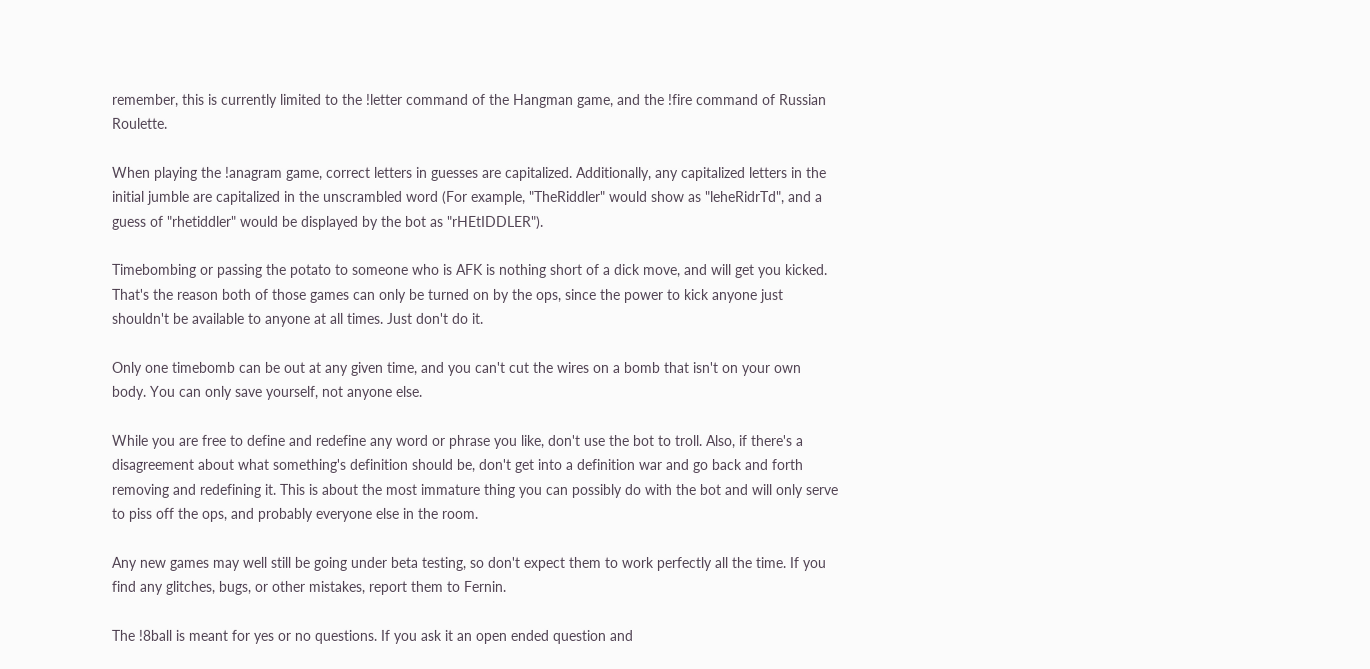remember, this is currently limited to the !letter command of the Hangman game, and the !fire command of Russian Roulette.

When playing the !anagram game, correct letters in guesses are capitalized. Additionally, any capitalized letters in the initial jumble are capitalized in the unscrambled word (For example, "TheRiddler" would show as "leheRidrTd", and a guess of "rhetiddler" would be displayed by the bot as "rHEtIDDLER").

Timebombing or passing the potato to someone who is AFK is nothing short of a dick move, and will get you kicked. That's the reason both of those games can only be turned on by the ops, since the power to kick anyone just shouldn't be available to anyone at all times. Just don't do it.

Only one timebomb can be out at any given time, and you can't cut the wires on a bomb that isn't on your own body. You can only save yourself, not anyone else.

While you are free to define and redefine any word or phrase you like, don't use the bot to troll. Also, if there's a disagreement about what something's definition should be, don't get into a definition war and go back and forth removing and redefining it. This is about the most immature thing you can possibly do with the bot and will only serve to piss off the ops, and probably everyone else in the room.

Any new games may well still be going under beta testing, so don't expect them to work perfectly all the time. If you find any glitches, bugs, or other mistakes, report them to Fernin.

The !8ball is meant for yes or no questions. If you ask it an open ended question and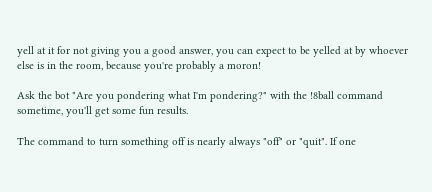yell at it for not giving you a good answer, you can expect to be yelled at by whoever else is in the room, because you're probably a moron!

Ask the bot "Are you pondering what I'm pondering?" with the !8ball command sometime, you'll get some fun results.

The command to turn something off is nearly always "off" or "quit". If one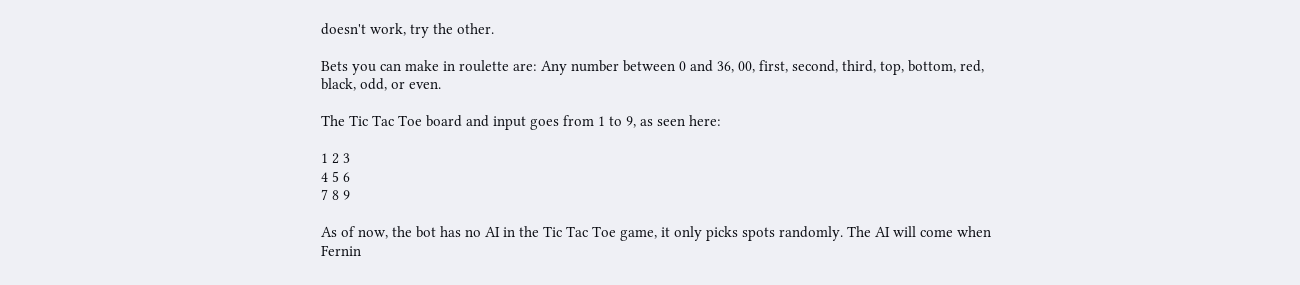doesn't work, try the other.

Bets you can make in roulette are: Any number between 0 and 36, 00, first, second, third, top, bottom, red, black, odd, or even.

The Tic Tac Toe board and input goes from 1 to 9, as seen here:

1 2 3
4 5 6
7 8 9

As of now, the bot has no AI in the Tic Tac Toe game, it only picks spots randomly. The AI will come when Fernin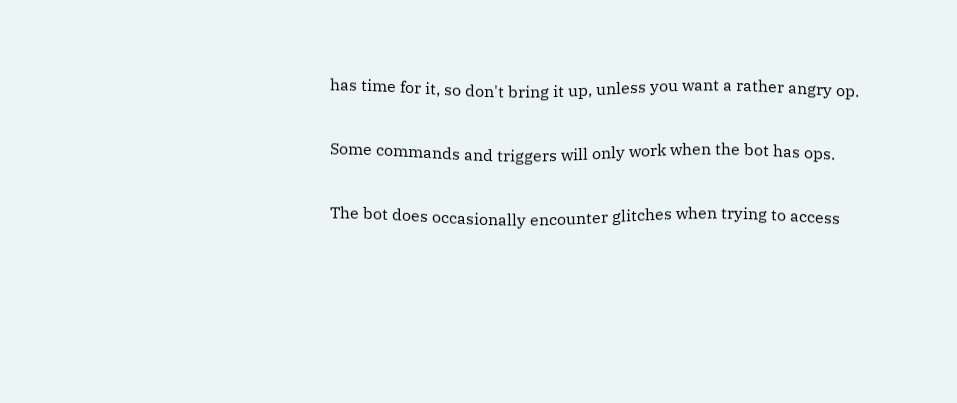has time for it, so don't bring it up, unless you want a rather angry op.

Some commands and triggers will only work when the bot has ops.

The bot does occasionally encounter glitches when trying to access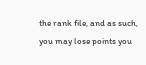the rank file, and as such, you may lose points you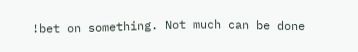!bet on something. Not much can be done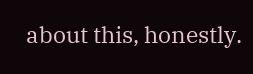about this, honestly.